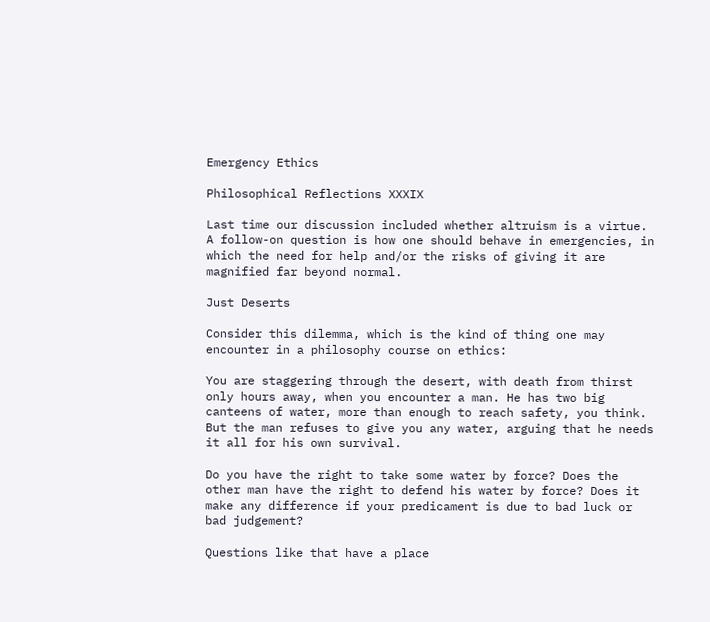Emergency Ethics

Philosophical Reflections XXXIX

Last time our discussion included whether altruism is a virtue. A follow-on question is how one should behave in emergencies, in which the need for help and/or the risks of giving it are magnified far beyond normal.

Just Deserts

Consider this dilemma, which is the kind of thing one may encounter in a philosophy course on ethics:

You are staggering through the desert, with death from thirst only hours away, when you encounter a man. He has two big canteens of water, more than enough to reach safety, you think. But the man refuses to give you any water, arguing that he needs it all for his own survival.

Do you have the right to take some water by force? Does the other man have the right to defend his water by force? Does it make any difference if your predicament is due to bad luck or bad judgement?

Questions like that have a place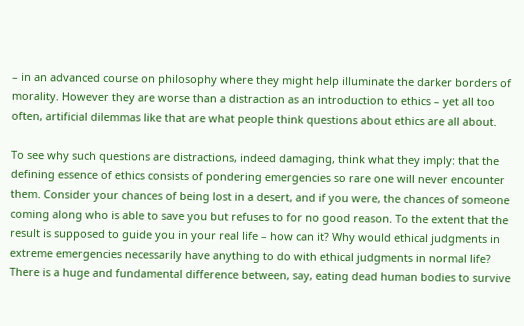– in an advanced course on philosophy where they might help illuminate the darker borders of morality. However they are worse than a distraction as an introduction to ethics – yet all too often, artificial dilemmas like that are what people think questions about ethics are all about.

To see why such questions are distractions, indeed damaging, think what they imply: that the defining essence of ethics consists of pondering emergencies so rare one will never encounter them. Consider your chances of being lost in a desert, and if you were, the chances of someone coming along who is able to save you but refuses to for no good reason. To the extent that the result is supposed to guide you in your real life – how can it? Why would ethical judgments in extreme emergencies necessarily have anything to do with ethical judgments in normal life? There is a huge and fundamental difference between, say, eating dead human bodies to survive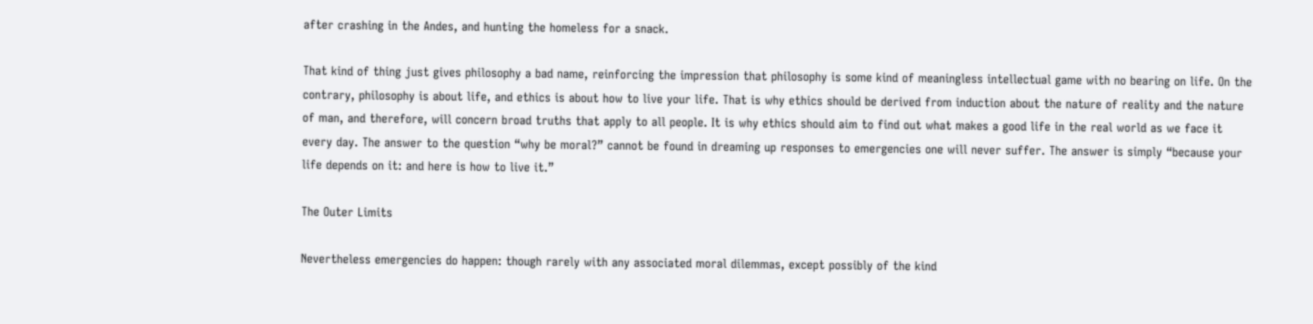after crashing in the Andes, and hunting the homeless for a snack.

That kind of thing just gives philosophy a bad name, reinforcing the impression that philosophy is some kind of meaningless intellectual game with no bearing on life. On the contrary, philosophy is about life, and ethics is about how to live your life. That is why ethics should be derived from induction about the nature of reality and the nature of man, and therefore, will concern broad truths that apply to all people. It is why ethics should aim to find out what makes a good life in the real world as we face it every day. The answer to the question “why be moral?” cannot be found in dreaming up responses to emergencies one will never suffer. The answer is simply “because your life depends on it: and here is how to live it.”

The Outer Limits

Nevertheless emergencies do happen: though rarely with any associated moral dilemmas, except possibly of the kind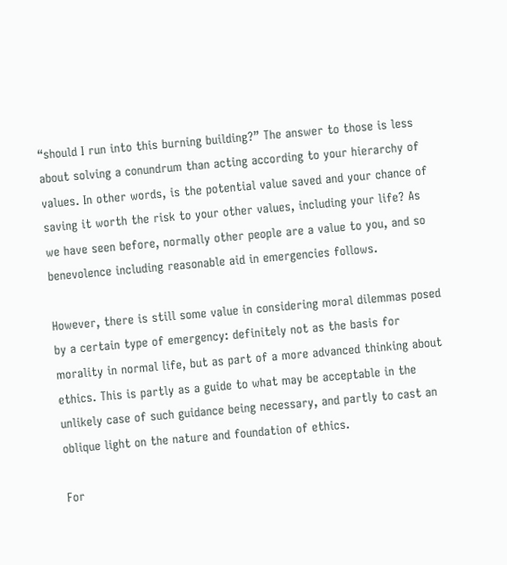“should I run into this burning building?” The answer to those is less about solving a conundrum than acting according to your hierarchy of values. In other words, is the potential value saved and your chance of saving it worth the risk to your other values, including your life? As we have seen before, normally other people are a value to you, and so benevolence including reasonable aid in emergencies follows.

However, there is still some value in considering moral dilemmas posed by a certain type of emergency: definitely not as the basis for morality in normal life, but as part of a more advanced thinking about ethics. This is partly as a guide to what may be acceptable in the unlikely case of such guidance being necessary, and partly to cast an oblique light on the nature and foundation of ethics.

For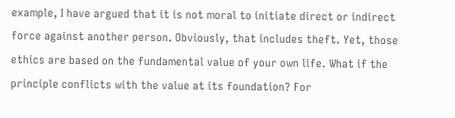example, I have argued that it is not moral to initiate direct or indirect force against another person. Obviously, that includes theft. Yet, those ethics are based on the fundamental value of your own life. What if the principle conflicts with the value at its foundation? For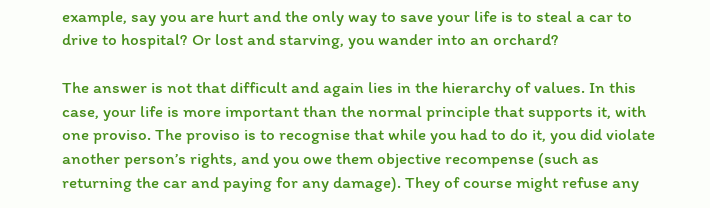example, say you are hurt and the only way to save your life is to steal a car to drive to hospital? Or lost and starving, you wander into an orchard?

The answer is not that difficult and again lies in the hierarchy of values. In this case, your life is more important than the normal principle that supports it, with one proviso. The proviso is to recognise that while you had to do it, you did violate another person’s rights, and you owe them objective recompense (such as returning the car and paying for any damage). They of course might refuse any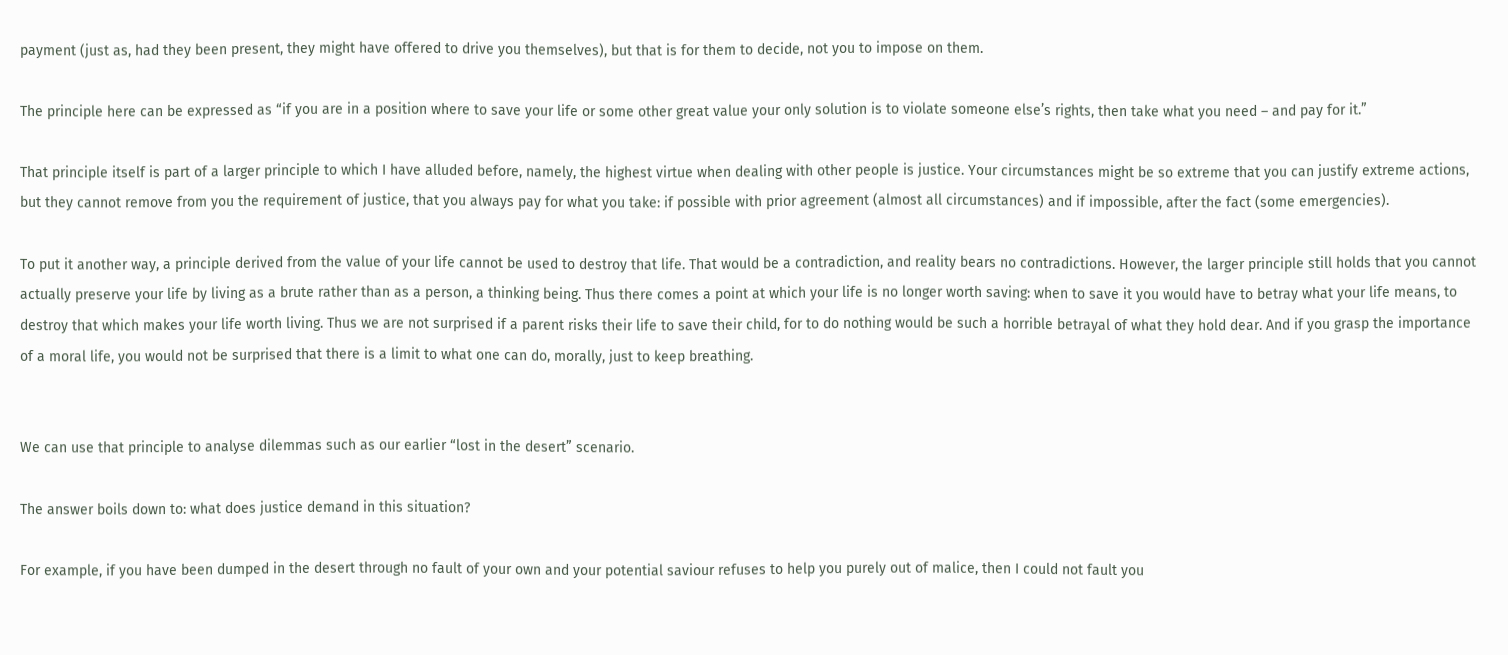payment (just as, had they been present, they might have offered to drive you themselves), but that is for them to decide, not you to impose on them.

The principle here can be expressed as “if you are in a position where to save your life or some other great value your only solution is to violate someone else’s rights, then take what you need – and pay for it.”

That principle itself is part of a larger principle to which I have alluded before, namely, the highest virtue when dealing with other people is justice. Your circumstances might be so extreme that you can justify extreme actions, but they cannot remove from you the requirement of justice, that you always pay for what you take: if possible with prior agreement (almost all circumstances) and if impossible, after the fact (some emergencies).

To put it another way, a principle derived from the value of your life cannot be used to destroy that life. That would be a contradiction, and reality bears no contradictions. However, the larger principle still holds that you cannot actually preserve your life by living as a brute rather than as a person, a thinking being. Thus there comes a point at which your life is no longer worth saving: when to save it you would have to betray what your life means, to destroy that which makes your life worth living. Thus we are not surprised if a parent risks their life to save their child, for to do nothing would be such a horrible betrayal of what they hold dear. And if you grasp the importance of a moral life, you would not be surprised that there is a limit to what one can do, morally, just to keep breathing.


We can use that principle to analyse dilemmas such as our earlier “lost in the desert” scenario.

The answer boils down to: what does justice demand in this situation?

For example, if you have been dumped in the desert through no fault of your own and your potential saviour refuses to help you purely out of malice, then I could not fault you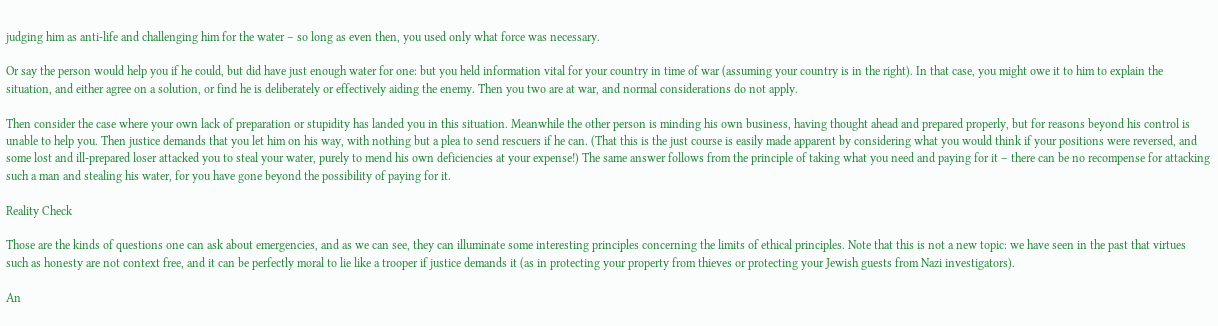judging him as anti-life and challenging him for the water – so long as even then, you used only what force was necessary.

Or say the person would help you if he could, but did have just enough water for one: but you held information vital for your country in time of war (assuming your country is in the right). In that case, you might owe it to him to explain the situation, and either agree on a solution, or find he is deliberately or effectively aiding the enemy. Then you two are at war, and normal considerations do not apply.

Then consider the case where your own lack of preparation or stupidity has landed you in this situation. Meanwhile the other person is minding his own business, having thought ahead and prepared properly, but for reasons beyond his control is unable to help you. Then justice demands that you let him on his way, with nothing but a plea to send rescuers if he can. (That this is the just course is easily made apparent by considering what you would think if your positions were reversed, and some lost and ill-prepared loser attacked you to steal your water, purely to mend his own deficiencies at your expense!) The same answer follows from the principle of taking what you need and paying for it – there can be no recompense for attacking such a man and stealing his water, for you have gone beyond the possibility of paying for it.

Reality Check

Those are the kinds of questions one can ask about emergencies, and as we can see, they can illuminate some interesting principles concerning the limits of ethical principles. Note that this is not a new topic: we have seen in the past that virtues such as honesty are not context free, and it can be perfectly moral to lie like a trooper if justice demands it (as in protecting your property from thieves or protecting your Jewish guests from Nazi investigators).

An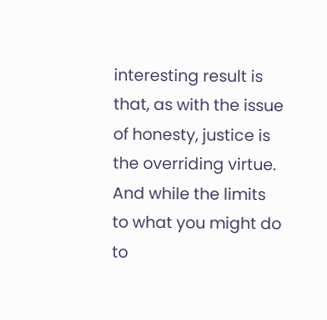interesting result is that, as with the issue of honesty, justice is the overriding virtue. And while the limits to what you might do to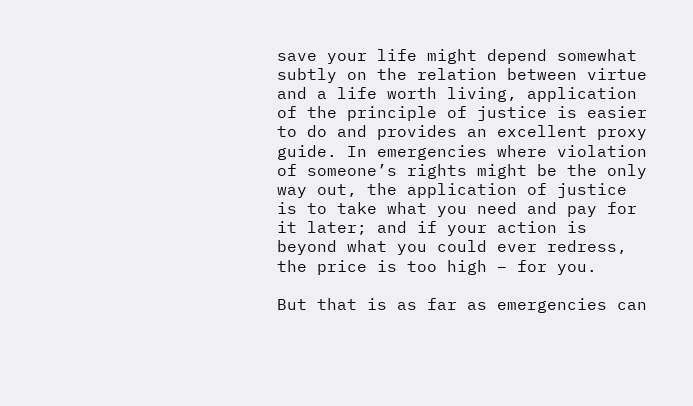save your life might depend somewhat subtly on the relation between virtue and a life worth living, application of the principle of justice is easier to do and provides an excellent proxy guide. In emergencies where violation of someone’s rights might be the only way out, the application of justice is to take what you need and pay for it later; and if your action is beyond what you could ever redress, the price is too high – for you.

But that is as far as emergencies can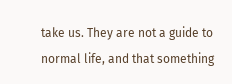take us. They are not a guide to normal life, and that something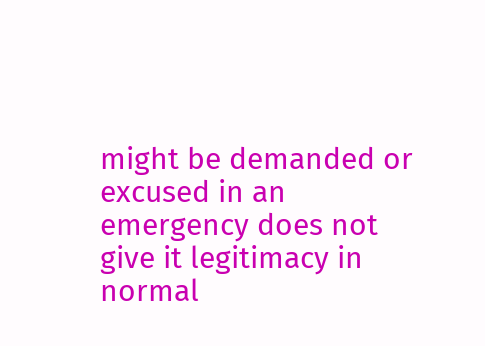might be demanded or excused in an emergency does not give it legitimacy in normal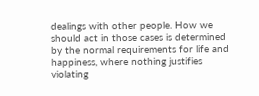dealings with other people. How we should act in those cases is determined by the normal requirements for life and happiness, where nothing justifies violating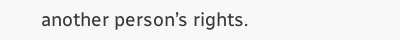another person’s rights.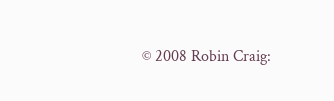© 2008 Robin Craig: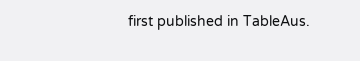first published in TableAus.